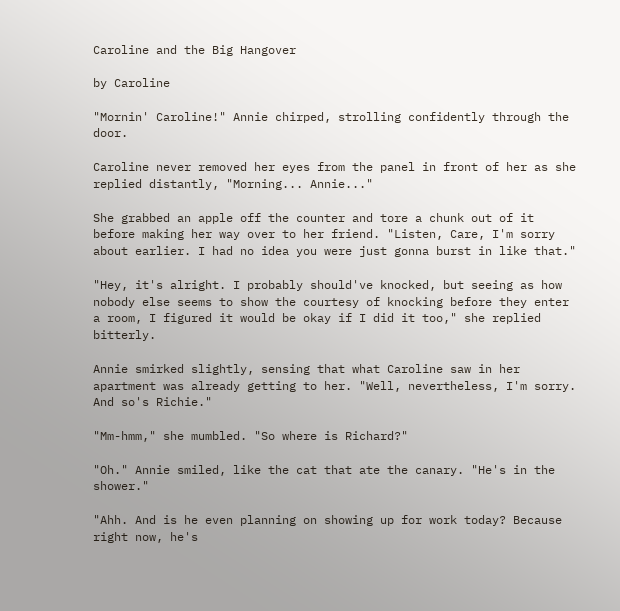Caroline and the Big Hangover

by Caroline

"Mornin' Caroline!" Annie chirped, strolling confidently through the door.

Caroline never removed her eyes from the panel in front of her as she replied distantly, "Morning... Annie..."

She grabbed an apple off the counter and tore a chunk out of it before making her way over to her friend. "Listen, Care, I'm sorry about earlier. I had no idea you were just gonna burst in like that."

"Hey, it's alright. I probably should've knocked, but seeing as how nobody else seems to show the courtesy of knocking before they enter a room, I figured it would be okay if I did it too," she replied bitterly.

Annie smirked slightly, sensing that what Caroline saw in her apartment was already getting to her. "Well, nevertheless, I'm sorry. And so's Richie."

"Mm-hmm," she mumbled. "So where is Richard?"

"Oh." Annie smiled, like the cat that ate the canary. "He's in the shower."

"Ahh. And is he even planning on showing up for work today? Because right now, he's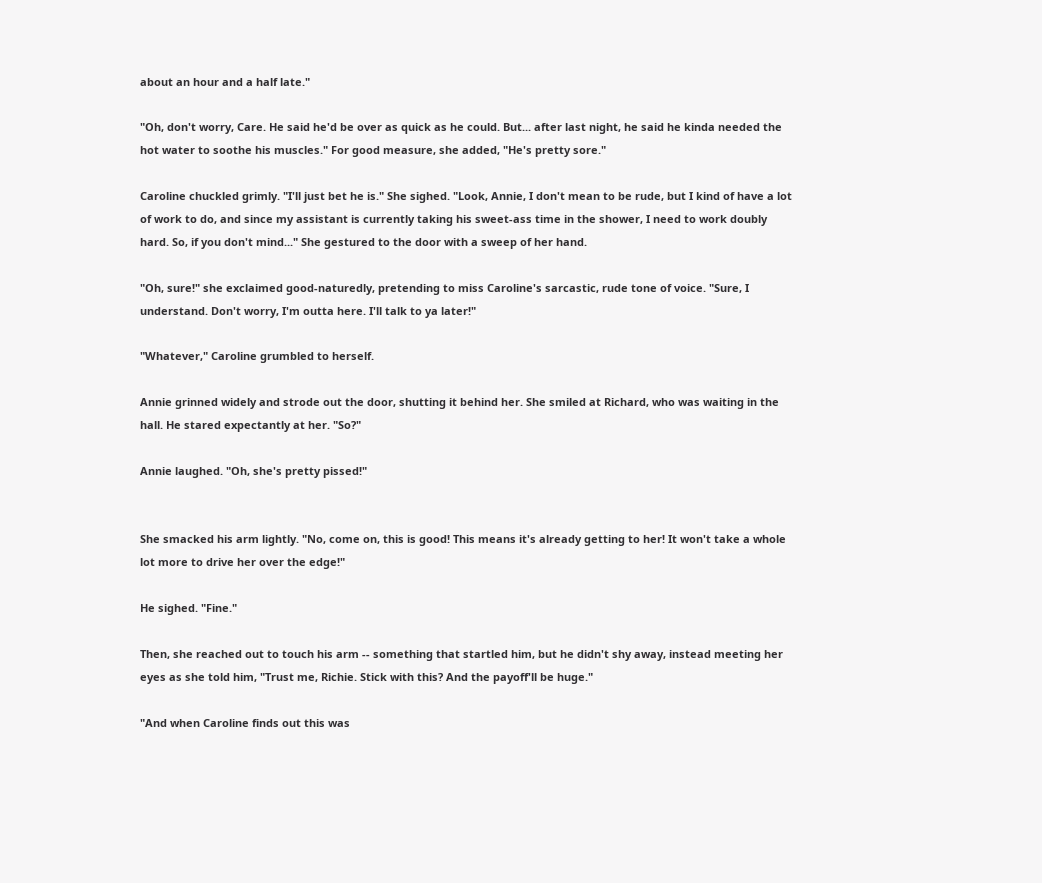about an hour and a half late."

"Oh, don't worry, Care. He said he'd be over as quick as he could. But... after last night, he said he kinda needed the hot water to soothe his muscles." For good measure, she added, "He's pretty sore."

Caroline chuckled grimly. "I'll just bet he is." She sighed. "Look, Annie, I don't mean to be rude, but I kind of have a lot of work to do, and since my assistant is currently taking his sweet-ass time in the shower, I need to work doubly hard. So, if you don't mind..." She gestured to the door with a sweep of her hand.

"Oh, sure!" she exclaimed good-naturedly, pretending to miss Caroline's sarcastic, rude tone of voice. "Sure, I understand. Don't worry, I'm outta here. I'll talk to ya later!"

"Whatever," Caroline grumbled to herself.

Annie grinned widely and strode out the door, shutting it behind her. She smiled at Richard, who was waiting in the hall. He stared expectantly at her. "So?"

Annie laughed. "Oh, she's pretty pissed!"


She smacked his arm lightly. "No, come on, this is good! This means it's already getting to her! It won't take a whole lot more to drive her over the edge!"

He sighed. "Fine."

Then, she reached out to touch his arm -- something that startled him, but he didn't shy away, instead meeting her eyes as she told him, "Trust me, Richie. Stick with this? And the payoff'll be huge."

"And when Caroline finds out this was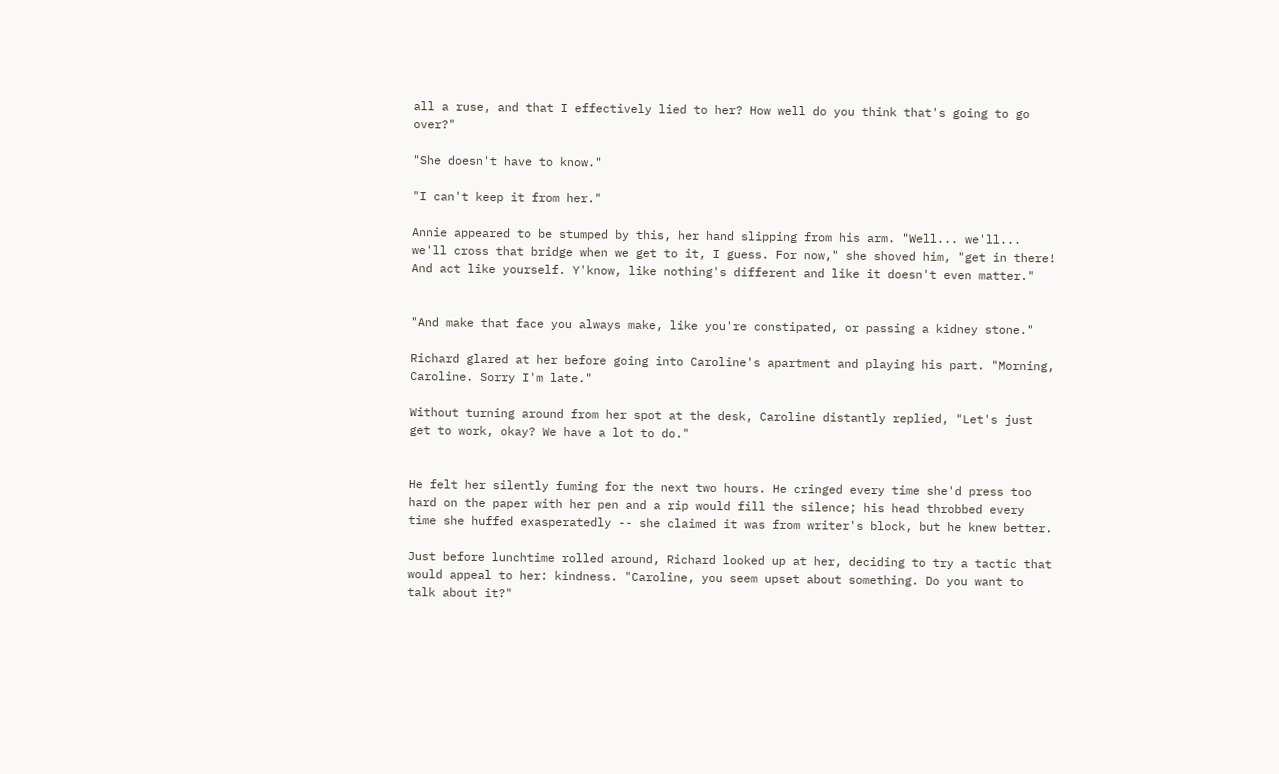all a ruse, and that I effectively lied to her? How well do you think that's going to go over?"

"She doesn't have to know."

"I can't keep it from her."

Annie appeared to be stumped by this, her hand slipping from his arm. "Well... we'll... we'll cross that bridge when we get to it, I guess. For now," she shoved him, "get in there! And act like yourself. Y'know, like nothing's different and like it doesn't even matter."


"And make that face you always make, like you're constipated, or passing a kidney stone."

Richard glared at her before going into Caroline's apartment and playing his part. "Morning, Caroline. Sorry I'm late."

Without turning around from her spot at the desk, Caroline distantly replied, "Let's just get to work, okay? We have a lot to do."


He felt her silently fuming for the next two hours. He cringed every time she'd press too hard on the paper with her pen and a rip would fill the silence; his head throbbed every time she huffed exasperatedly -- she claimed it was from writer's block, but he knew better.

Just before lunchtime rolled around, Richard looked up at her, deciding to try a tactic that would appeal to her: kindness. "Caroline, you seem upset about something. Do you want to talk about it?"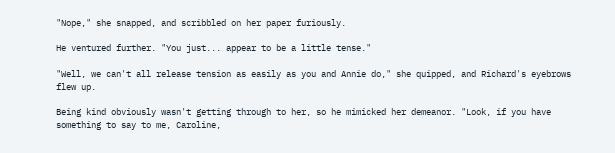"Nope," she snapped, and scribbled on her paper furiously.

He ventured further. "You just... appear to be a little tense."

"Well, we can't all release tension as easily as you and Annie do," she quipped, and Richard's eyebrows flew up.

Being kind obviously wasn't getting through to her, so he mimicked her demeanor. "Look, if you have something to say to me, Caroline,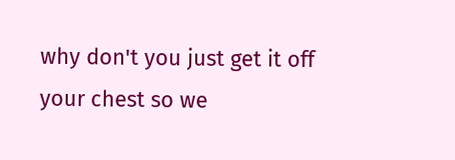why don't you just get it off your chest so we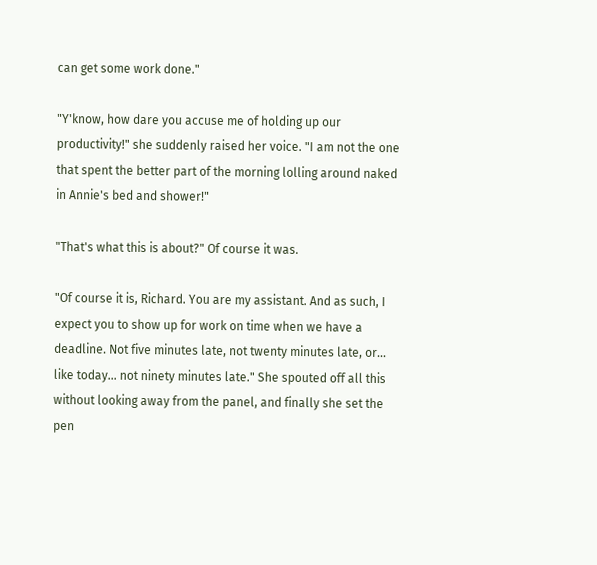can get some work done."

"Y'know, how dare you accuse me of holding up our productivity!" she suddenly raised her voice. "I am not the one that spent the better part of the morning lolling around naked in Annie's bed and shower!"

"That's what this is about?" Of course it was.

"Of course it is, Richard. You are my assistant. And as such, I expect you to show up for work on time when we have a deadline. Not five minutes late, not twenty minutes late, or... like today... not ninety minutes late." She spouted off all this without looking away from the panel, and finally she set the pen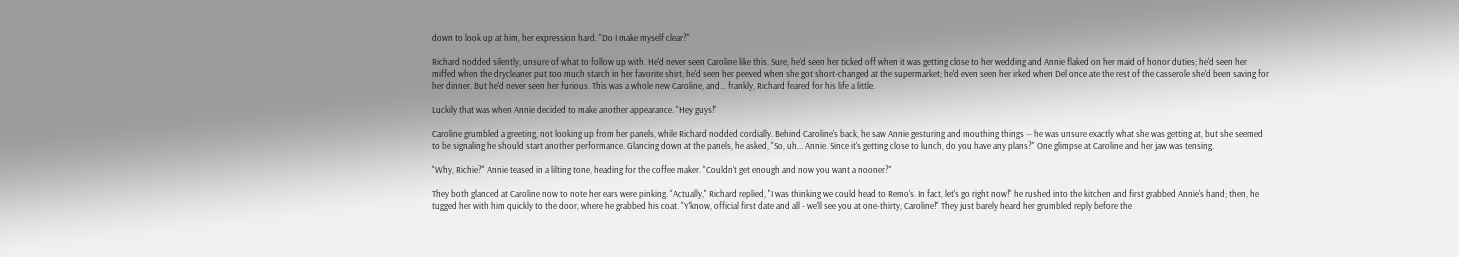down to look up at him, her expression hard. "Do I make myself clear?"

Richard nodded silently, unsure of what to follow up with. He'd never seen Caroline like this. Sure, he'd seen her ticked off when it was getting close to her wedding and Annie flaked on her maid of honor duties; he'd seen her miffed when the drycleaner put too much starch in her favorite shirt; he'd seen her peeved when she got short-changed at the supermarket; he'd even seen her irked when Del once ate the rest of the casserole she'd been saving for her dinner. But he'd never seen her furious. This was a whole new Caroline, and... frankly, Richard feared for his life a little.

Luckily that was when Annie decided to make another appearance. "Hey guys!"

Caroline grumbled a greeting, not looking up from her panels, while Richard nodded cordially. Behind Caroline's back, he saw Annie gesturing and mouthing things -- he was unsure exactly what she was getting at, but she seemed to be signaling he should start another performance. Glancing down at the panels, he asked, "So, uh... Annie. Since it's getting close to lunch, do you have any plans?" One glimpse at Caroline and her jaw was tensing.

"Why, Richie?" Annie teased in a lilting tone, heading for the coffee maker. "Couldn't get enough and now you want a nooner?"

They both glanced at Caroline now to note her ears were pinking. "Actually," Richard replied, "I was thinking we could head to Remo's. In fact, let's go right now!" he rushed into the kitchen and first grabbed Annie's hand; then, he tugged her with him quickly to the door, where he grabbed his coat. "Y'know, official first date and all - we'll see you at one-thirty, Caroline!" They just barely heard her grumbled reply before the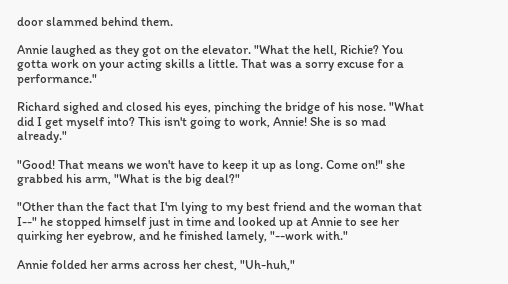door slammed behind them.

Annie laughed as they got on the elevator. "What the hell, Richie? You gotta work on your acting skills a little. That was a sorry excuse for a performance."

Richard sighed and closed his eyes, pinching the bridge of his nose. "What did I get myself into? This isn't going to work, Annie! She is so mad already."

"Good! That means we won't have to keep it up as long. Come on!" she grabbed his arm, "What is the big deal?"

"Other than the fact that I'm lying to my best friend and the woman that I--" he stopped himself just in time and looked up at Annie to see her quirking her eyebrow, and he finished lamely, "--work with."

Annie folded her arms across her chest, "Uh-huh,"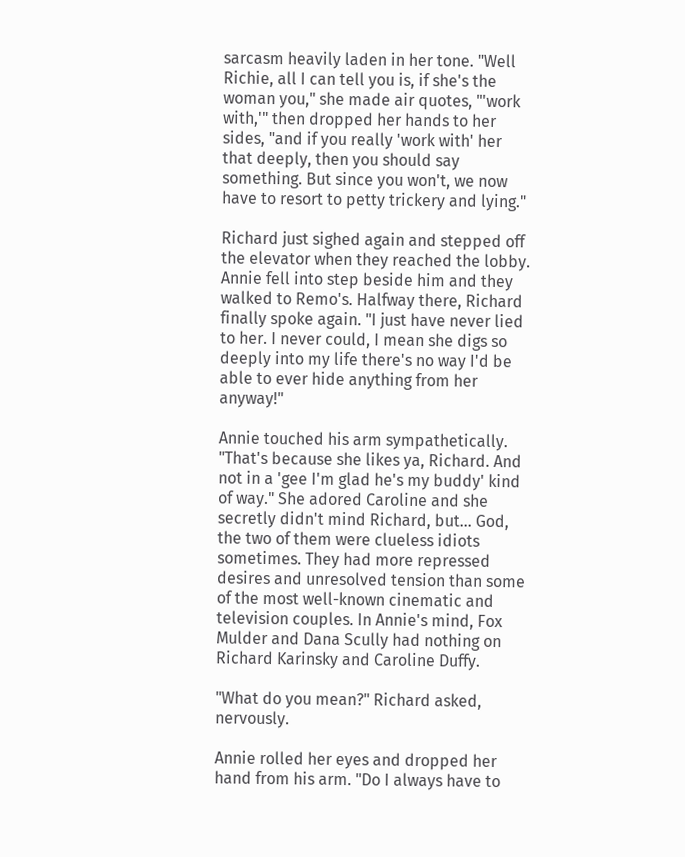sarcasm heavily laden in her tone. "Well Richie, all I can tell you is, if she's the woman you," she made air quotes, "'work with,'" then dropped her hands to her sides, "and if you really 'work with' her that deeply, then you should say something. But since you won't, we now have to resort to petty trickery and lying."

Richard just sighed again and stepped off the elevator when they reached the lobby. Annie fell into step beside him and they walked to Remo's. Halfway there, Richard finally spoke again. "I just have never lied to her. I never could, I mean she digs so deeply into my life there's no way I'd be able to ever hide anything from her anyway!"

Annie touched his arm sympathetically. "That's because she likes ya, Richard. And not in a 'gee I'm glad he's my buddy' kind of way." She adored Caroline and she secretly didn't mind Richard, but... God, the two of them were clueless idiots sometimes. They had more repressed desires and unresolved tension than some of the most well-known cinematic and television couples. In Annie's mind, Fox Mulder and Dana Scully had nothing on Richard Karinsky and Caroline Duffy.

"What do you mean?" Richard asked, nervously.

Annie rolled her eyes and dropped her hand from his arm. "Do I always have to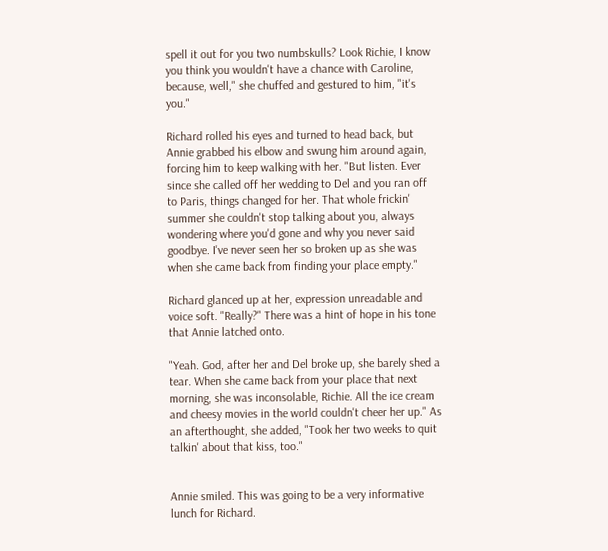spell it out for you two numbskulls? Look Richie, I know you think you wouldn't have a chance with Caroline, because, well," she chuffed and gestured to him, "it's you."

Richard rolled his eyes and turned to head back, but Annie grabbed his elbow and swung him around again, forcing him to keep walking with her. "But listen. Ever since she called off her wedding to Del and you ran off to Paris, things changed for her. That whole frickin' summer she couldn't stop talking about you, always wondering where you'd gone and why you never said goodbye. I've never seen her so broken up as she was when she came back from finding your place empty."

Richard glanced up at her, expression unreadable and voice soft. "Really?" There was a hint of hope in his tone that Annie latched onto.

"Yeah. God, after her and Del broke up, she barely shed a tear. When she came back from your place that next morning, she was inconsolable, Richie. All the ice cream and cheesy movies in the world couldn't cheer her up." As an afterthought, she added, "Took her two weeks to quit talkin' about that kiss, too."


Annie smiled. This was going to be a very informative lunch for Richard.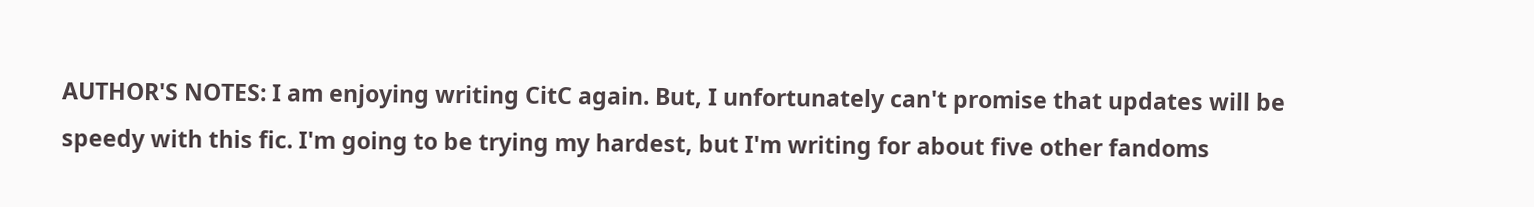AUTHOR'S NOTES: I am enjoying writing CitC again. But, I unfortunately can't promise that updates will be speedy with this fic. I'm going to be trying my hardest, but I'm writing for about five other fandoms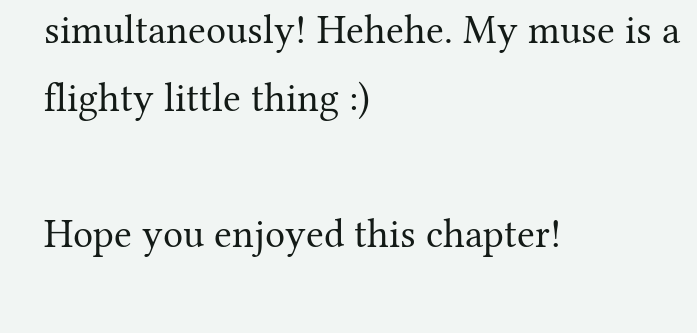simultaneously! Hehehe. My muse is a flighty little thing :)

Hope you enjoyed this chapter!